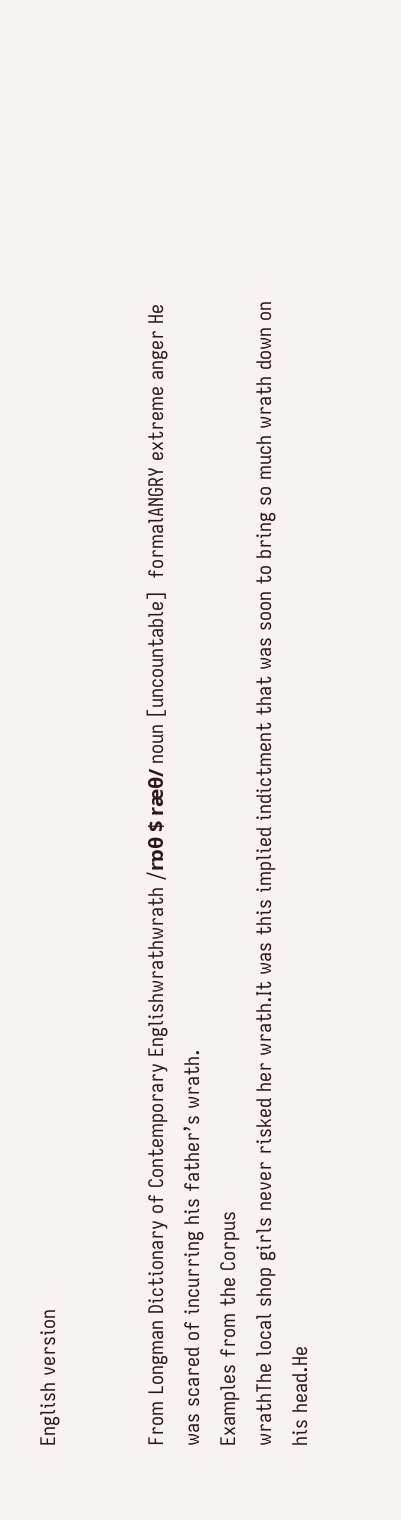English version


From Longman Dictionary of Contemporary Englishwrathwrath /rɒθ $ ræθ/ noun [uncountable]  formalANGRY extreme anger He was scared of incurring his father’s wrath.
Examples from the Corpus
wrathThe local shop girls never risked her wrath.It was this implied indictment that was soon to bring so much wrath down on his head.He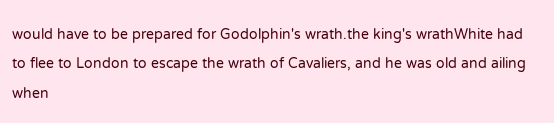would have to be prepared for Godolphin's wrath.the king's wrathWhite had to flee to London to escape the wrath of Cavaliers, and he was old and ailing when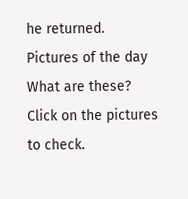he returned.
Pictures of the day
What are these?
Click on the pictures to check.